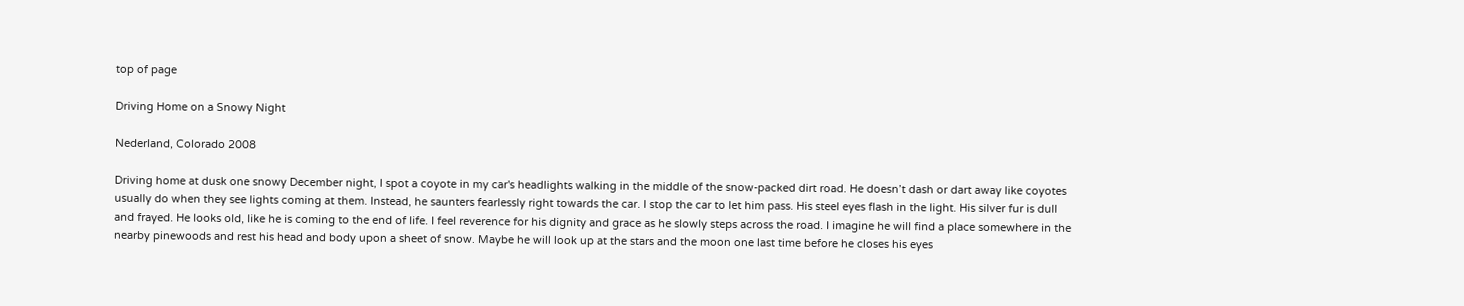top of page

Driving Home on a Snowy Night

Nederland, Colorado 2008

Driving home at dusk one snowy December night, I spot a coyote in my car's headlights walking in the middle of the snow-packed dirt road. He doesn’t dash or dart away like coyotes usually do when they see lights coming at them. Instead, he saunters fearlessly right towards the car. I stop the car to let him pass. His steel eyes flash in the light. His silver fur is dull and frayed. He looks old, like he is coming to the end of life. I feel reverence for his dignity and grace as he slowly steps across the road. I imagine he will find a place somewhere in the nearby pinewoods and rest his head and body upon a sheet of snow. Maybe he will look up at the stars and the moon one last time before he closes his eyes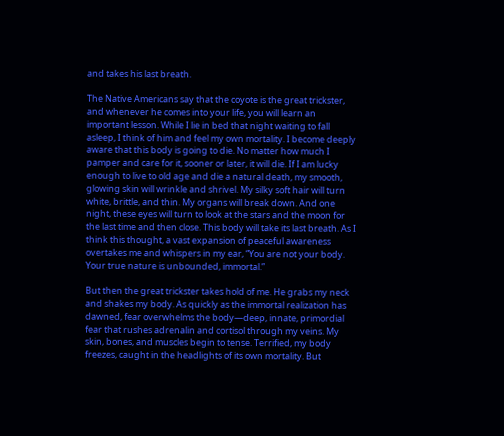and takes his last breath.

The Native Americans say that the coyote is the great trickster, and whenever he comes into your life, you will learn an important lesson. While I lie in bed that night waiting to fall asleep, I think of him and feel my own mortality. I become deeply aware that this body is going to die. No matter how much I pamper and care for it, sooner or later, it will die. If I am lucky enough to live to old age and die a natural death, my smooth, glowing skin will wrinkle and shrivel. My silky soft hair will turn white, brittle, and thin. My organs will break down. And one night, these eyes will turn to look at the stars and the moon for the last time and then close. This body will take its last breath. As I think this thought, a vast expansion of peaceful awareness overtakes me and whispers in my ear, “You are not your body. Your true nature is unbounded, immortal.”

But then the great trickster takes hold of me. He grabs my neck and shakes my body. As quickly as the immortal realization has dawned, fear overwhelms the body—deep, innate, primordial fear that rushes adrenalin and cortisol through my veins. My skin, bones, and muscles begin to tense. Terrified, my body freezes, caught in the headlights of its own mortality. But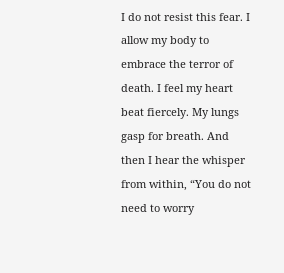I do not resist this fear. I allow my body to embrace the terror of death. I feel my heart beat fiercely. My lungs gasp for breath. And then I hear the whisper from within, “You do not need to worry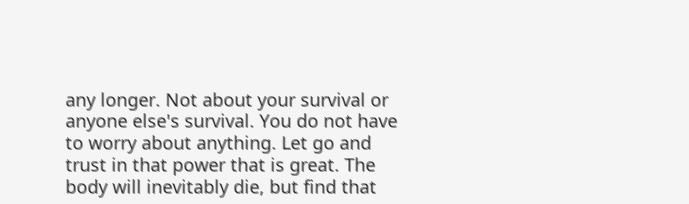any longer. Not about your survival or anyone else's survival. You do not have to worry about anything. Let go and trust in that power that is great. The body will inevitably die, but find that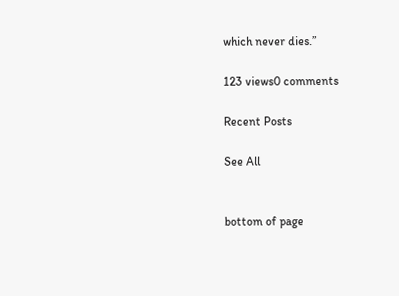which never dies.”

123 views0 comments

Recent Posts

See All


bottom of page